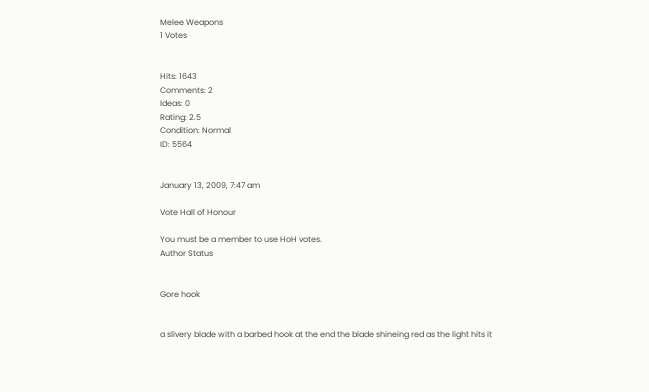Melee Weapons
1 Votes


Hits: 1643
Comments: 2
Ideas: 0
Rating: 2.5
Condition: Normal
ID: 5564


January 13, 2009, 7:47 am

Vote Hall of Honour

You must be a member to use HoH votes.
Author Status


Gore hook


a slivery blade with a barbed hook at the end the blade shineing red as the light hits it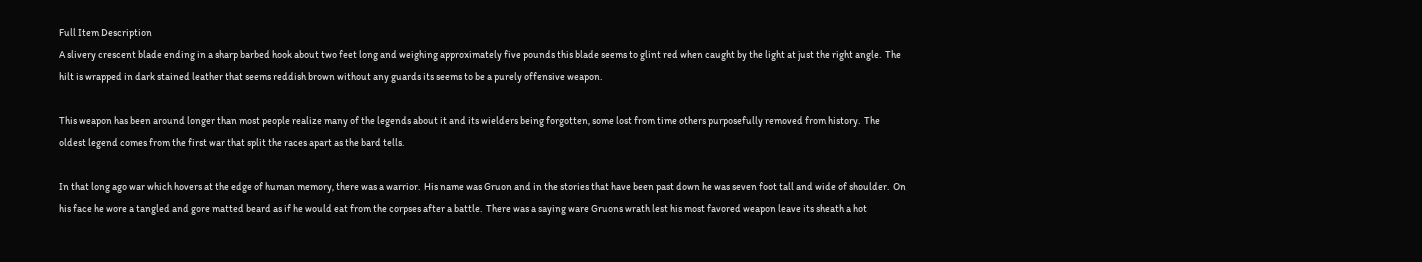Full Item Description
A slivery crescent blade ending in a sharp barbed hook about two feet long and weighing approximately five pounds this blade seems to glint red when caught by the light at just the right angle.  The hilt is wrapped in dark stained leather that seems reddish brown without any guards its seems to be a purely offensive weapon.

This weapon has been around longer than most people realize many of the legends about it and its wielders being forgotten, some lost from time others purposefully removed from history.  The oldest legend comes from the first war that split the races apart as the bard tells.

In that long ago war which hovers at the edge of human memory, there was a warrior.  His name was Gruon and in the stories that have been past down he was seven foot tall and wide of shoulder.  On his face he wore a tangled and gore matted beard as if he would eat from the corpses after a battle.  There was a saying ware Gruons wrath lest his most favored weapon leave its sheath a hot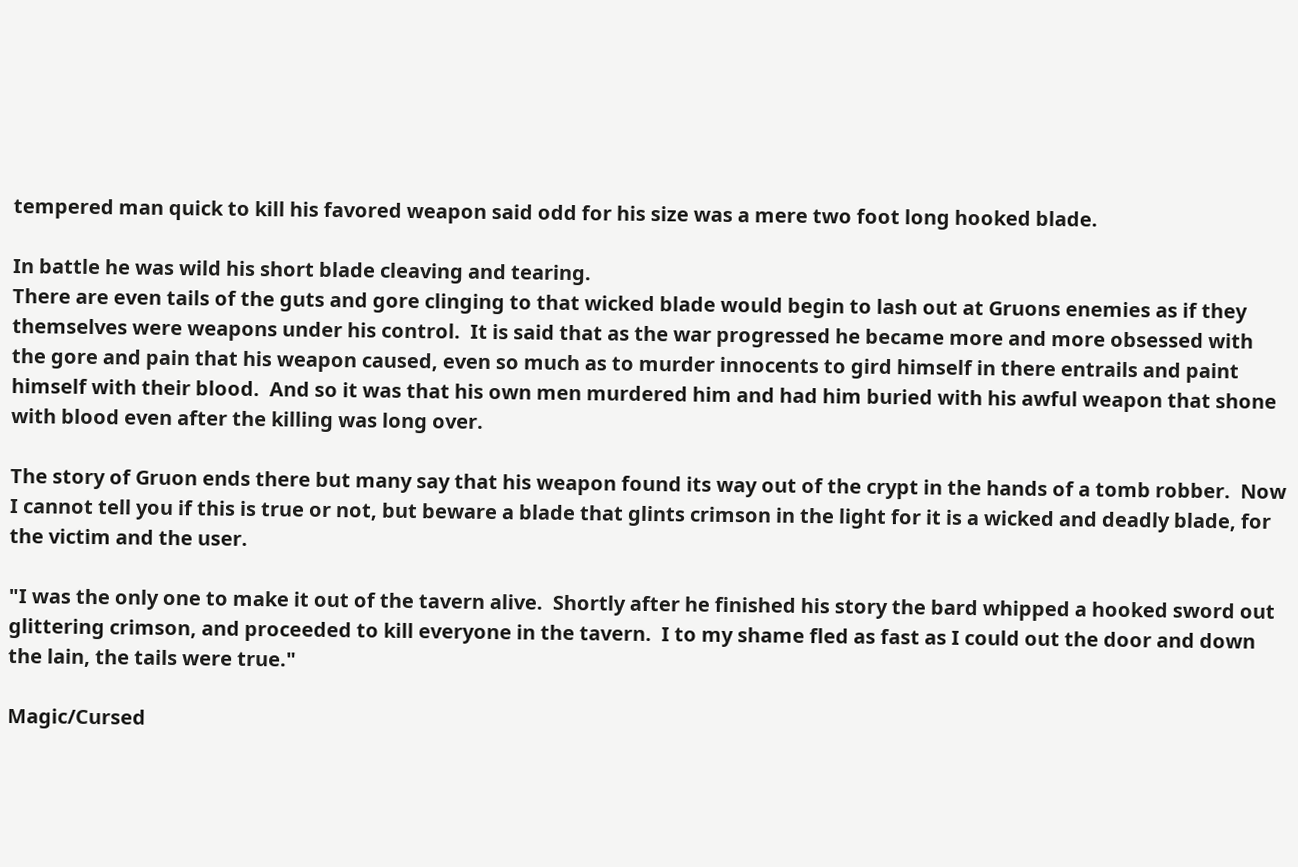tempered man quick to kill his favored weapon said odd for his size was a mere two foot long hooked blade.

In battle he was wild his short blade cleaving and tearing.
There are even tails of the guts and gore clinging to that wicked blade would begin to lash out at Gruons enemies as if they themselves were weapons under his control.  It is said that as the war progressed he became more and more obsessed with the gore and pain that his weapon caused, even so much as to murder innocents to gird himself in there entrails and paint himself with their blood.  And so it was that his own men murdered him and had him buried with his awful weapon that shone with blood even after the killing was long over.

The story of Gruon ends there but many say that his weapon found its way out of the crypt in the hands of a tomb robber.  Now I cannot tell you if this is true or not, but beware a blade that glints crimson in the light for it is a wicked and deadly blade, for the victim and the user.

"I was the only one to make it out of the tavern alive.  Shortly after he finished his story the bard whipped a hooked sword out glittering crimson, and proceeded to kill everyone in the tavern.  I to my shame fled as fast as I could out the door and down the lain, the tails were true."

Magic/Cursed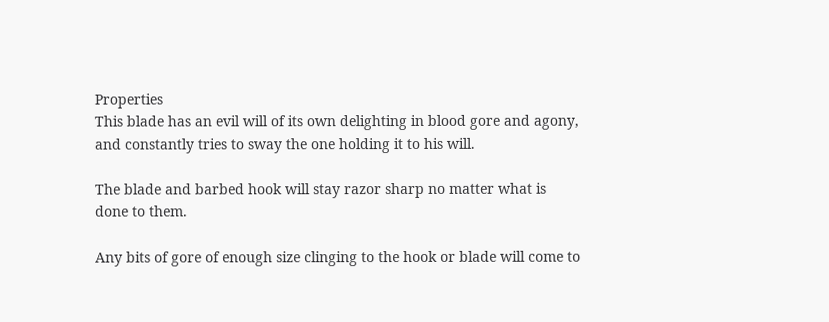Properties
This blade has an evil will of its own delighting in blood gore and agony, and constantly tries to sway the one holding it to his will.

The blade and barbed hook will stay razor sharp no matter what is done to them.

Any bits of gore of enough size clinging to the hook or blade will come to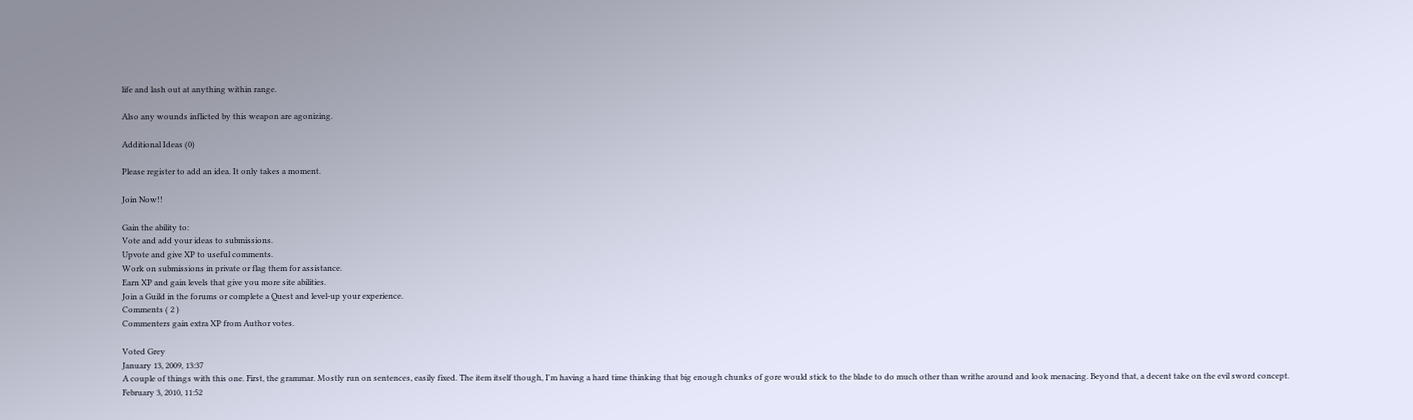life and lash out at anything within range.

Also any wounds inflicted by this weapon are agonizing.

Additional Ideas (0)

Please register to add an idea. It only takes a moment.

Join Now!!

Gain the ability to:
Vote and add your ideas to submissions.
Upvote and give XP to useful comments.
Work on submissions in private or flag them for assistance.
Earn XP and gain levels that give you more site abilities.
Join a Guild in the forums or complete a Quest and level-up your experience.
Comments ( 2 )
Commenters gain extra XP from Author votes.

Voted Grey
January 13, 2009, 13:37
A couple of things with this one. First, the grammar. Mostly run on sentences, easily fixed. The item itself though, I'm having a hard time thinking that big enough chunks of gore would stick to the blade to do much other than writhe around and look menacing. Beyond that, a decent take on the evil sword concept.
February 3, 2010, 11:52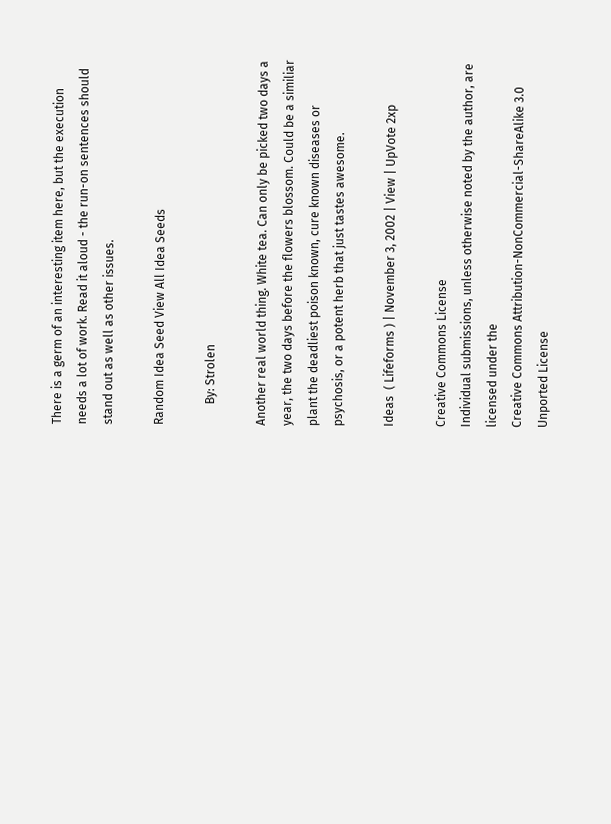There is a germ of an interesting item here, but the execution needs a lot of work. Read it aloud - the run-on sentences should stand out as well as other issues.

Random Idea Seed View All Idea Seeds

       By: Strolen

Another real world thing. White tea. Can only be picked two days a year, the two days before the flowers blossom. Could be a similiar plant the deadliest poison known, cure known diseases or psychosis, or a potent herb that just tastes awesome.

Ideas  ( Lifeforms ) | November 3, 2002 | View | UpVote 2xp

Creative Commons License
Individual submissions, unless otherwise noted by the author, are licensed under the
Creative Commons Attribution-NonCommercial-ShareAlike 3.0 Unported License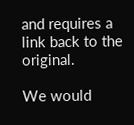and requires a link back to the original.

We would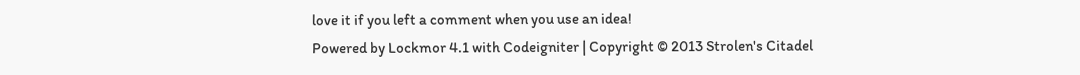love it if you left a comment when you use an idea!
Powered by Lockmor 4.1 with Codeigniter | Copyright © 2013 Strolen's Citadel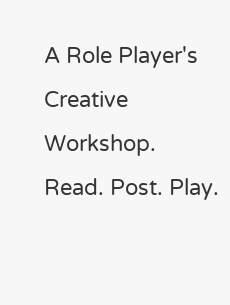A Role Player's Creative Workshop.
Read. Post. Play.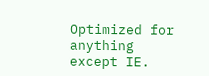Optimized for anything except IE.